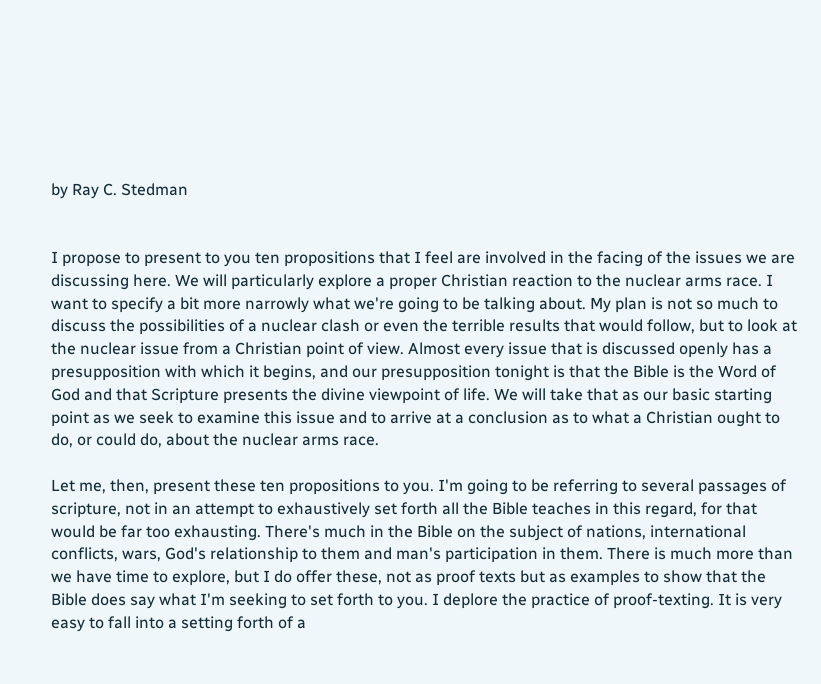by Ray C. Stedman


I propose to present to you ten propositions that I feel are involved in the facing of the issues we are discussing here. We will particularly explore a proper Christian reaction to the nuclear arms race. I want to specify a bit more narrowly what we're going to be talking about. My plan is not so much to discuss the possibilities of a nuclear clash or even the terrible results that would follow, but to look at the nuclear issue from a Christian point of view. Almost every issue that is discussed openly has a presupposition with which it begins, and our presupposition tonight is that the Bible is the Word of God and that Scripture presents the divine viewpoint of life. We will take that as our basic starting point as we seek to examine this issue and to arrive at a conclusion as to what a Christian ought to do, or could do, about the nuclear arms race.

Let me, then, present these ten propositions to you. I'm going to be referring to several passages of scripture, not in an attempt to exhaustively set forth all the Bible teaches in this regard, for that would be far too exhausting. There's much in the Bible on the subject of nations, international conflicts, wars, God's relationship to them and man's participation in them. There is much more than we have time to explore, but I do offer these, not as proof texts but as examples to show that the Bible does say what I'm seeking to set forth to you. I deplore the practice of proof-texting. It is very easy to fall into a setting forth of a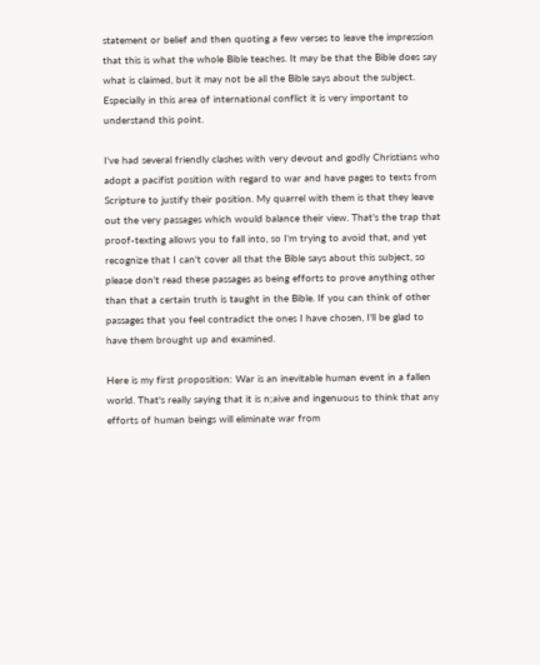statement or belief and then quoting a few verses to leave the impression that this is what the whole Bible teaches. It may be that the Bible does say what is claimed, but it may not be all the Bible says about the subject. Especially in this area of international conflict it is very important to understand this point.

I've had several friendly clashes with very devout and godly Christians who adopt a pacifist position with regard to war and have pages to texts from Scripture to justify their position. My quarrel with them is that they leave out the very passages which would balance their view. That's the trap that proof-texting allows you to fall into, so I'm trying to avoid that, and yet recognize that I can't cover all that the Bible says about this subject, so please don't read these passages as being efforts to prove anything other than that a certain truth is taught in the Bible. If you can think of other passages that you feel contradict the ones I have chosen, I'll be glad to have them brought up and examined.

Here is my first proposition: War is an inevitable human event in a fallen world. That's really saying that it is n;aive and ingenuous to think that any efforts of human beings will eliminate war from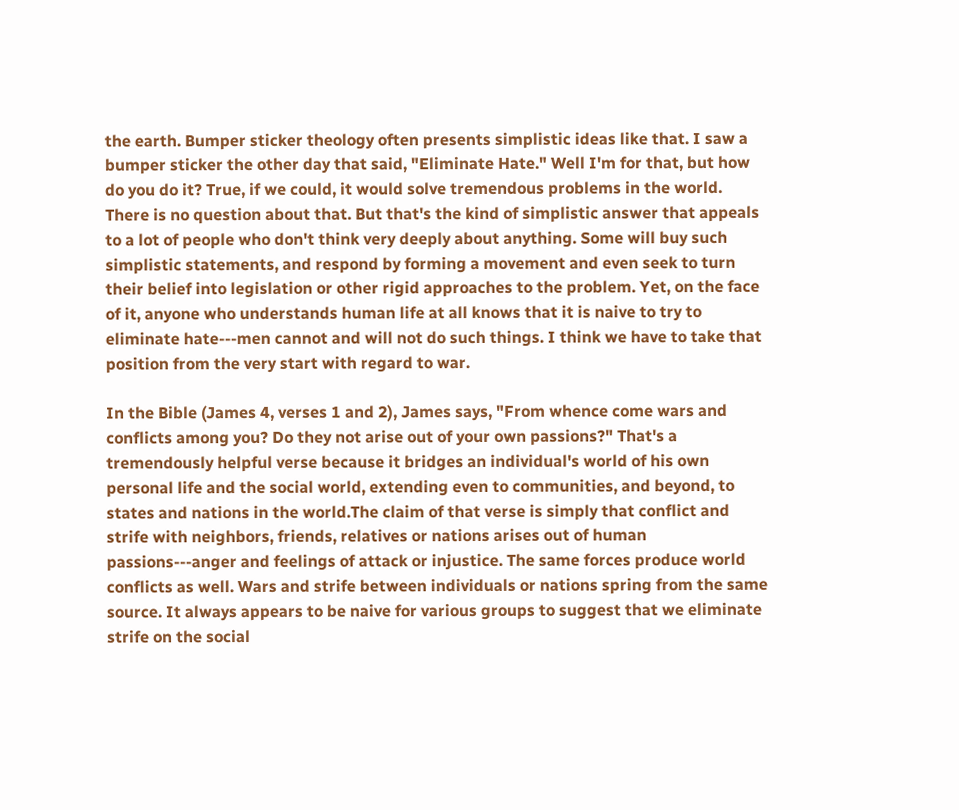the earth. Bumper sticker theology often presents simplistic ideas like that. I saw a bumper sticker the other day that said, "Eliminate Hate." Well I'm for that, but how do you do it? True, if we could, it would solve tremendous problems in the world. There is no question about that. But that's the kind of simplistic answer that appeals to a lot of people who don't think very deeply about anything. Some will buy such simplistic statements, and respond by forming a movement and even seek to turn their belief into legislation or other rigid approaches to the problem. Yet, on the face of it, anyone who understands human life at all knows that it is naive to try to eliminate hate---men cannot and will not do such things. I think we have to take that position from the very start with regard to war.

In the Bible (James 4, verses 1 and 2), James says, "From whence come wars and conflicts among you? Do they not arise out of your own passions?" That's a tremendously helpful verse because it bridges an individual's world of his own personal life and the social world, extending even to communities, and beyond, to states and nations in the world.The claim of that verse is simply that conflict and strife with neighbors, friends, relatives or nations arises out of human passions---anger and feelings of attack or injustice. The same forces produce world conflicts as well. Wars and strife between individuals or nations spring from the same source. It always appears to be naive for various groups to suggest that we eliminate strife on the social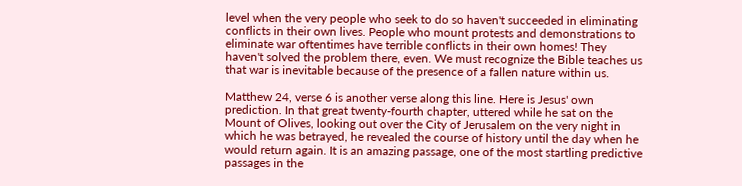level when the very people who seek to do so haven't succeeded in eliminating conflicts in their own lives. People who mount protests and demonstrations to eliminate war oftentimes have terrible conflicts in their own homes! They haven't solved the problem there, even. We must recognize the Bible teaches us that war is inevitable because of the presence of a fallen nature within us.

Matthew 24, verse 6 is another verse along this line. Here is Jesus' own prediction. In that great twenty-fourth chapter, uttered while he sat on the Mount of Olives, looking out over the City of Jerusalem on the very night in which he was betrayed, he revealed the course of history until the day when he would return again. It is an amazing passage, one of the most startling predictive passages in the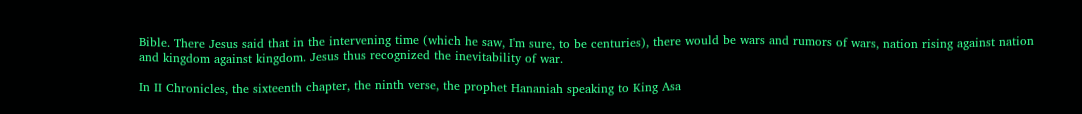Bible. There Jesus said that in the intervening time (which he saw, I'm sure, to be centuries), there would be wars and rumors of wars, nation rising against nation and kingdom against kingdom. Jesus thus recognized the inevitability of war.

In II Chronicles, the sixteenth chapter, the ninth verse, the prophet Hananiah speaking to King Asa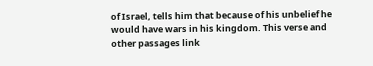of Israel, tells him that because of his unbelief he would have wars in his kingdom. This verse and other passages link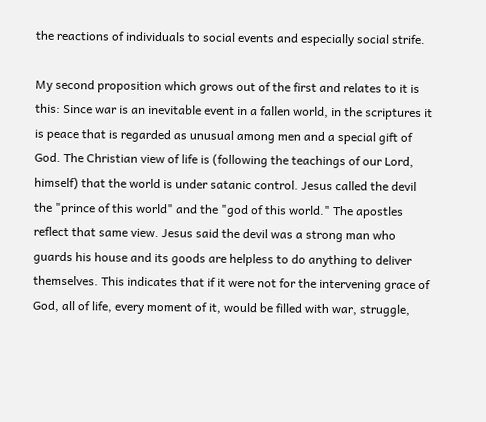the reactions of individuals to social events and especially social strife.

My second proposition which grows out of the first and relates to it is this: Since war is an inevitable event in a fallen world, in the scriptures it is peace that is regarded as unusual among men and a special gift of God. The Christian view of life is (following the teachings of our Lord, himself) that the world is under satanic control. Jesus called the devil the "prince of this world" and the "god of this world." The apostles reflect that same view. Jesus said the devil was a strong man who guards his house and its goods are helpless to do anything to deliver themselves. This indicates that if it were not for the intervening grace of God, all of life, every moment of it, would be filled with war, struggle,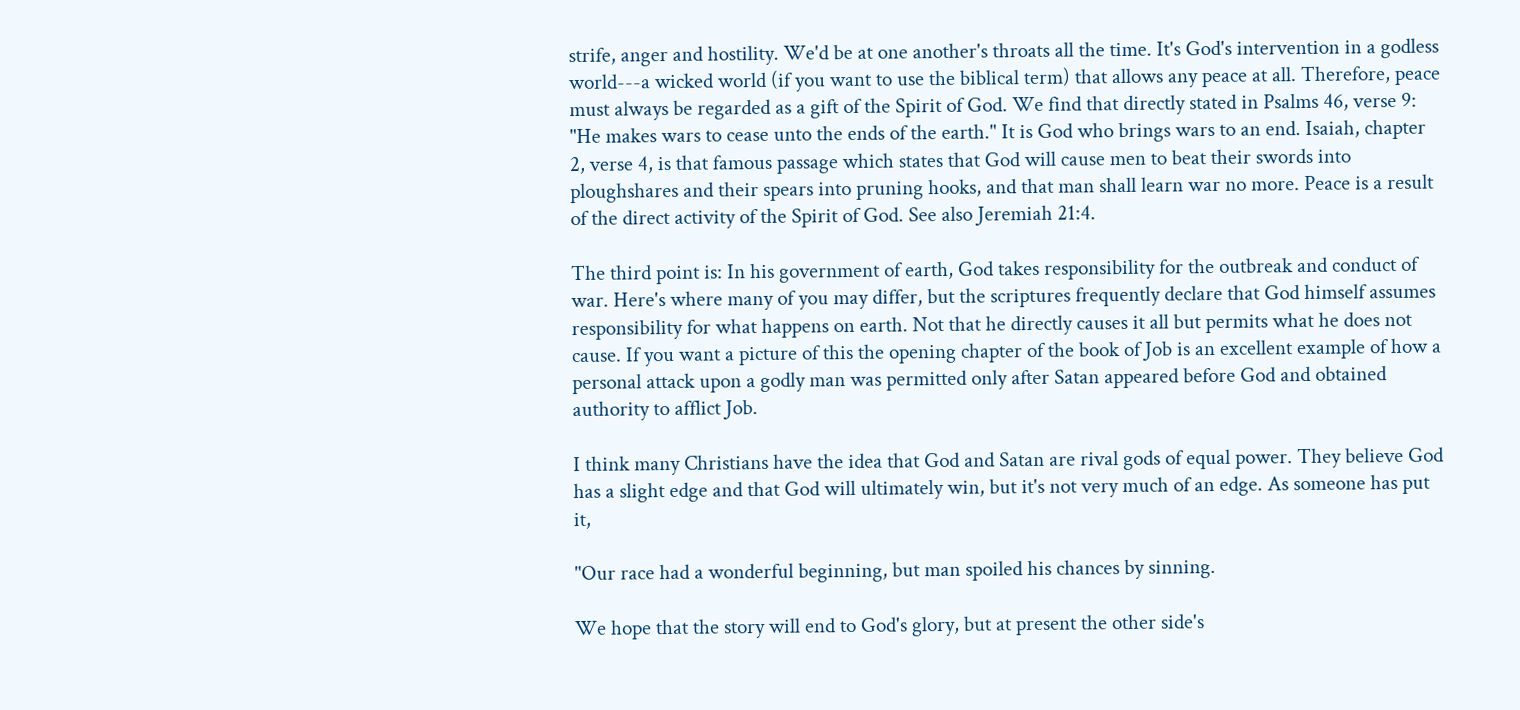strife, anger and hostility. We'd be at one another's throats all the time. It's God's intervention in a godless world---a wicked world (if you want to use the biblical term) that allows any peace at all. Therefore, peace must always be regarded as a gift of the Spirit of God. We find that directly stated in Psalms 46, verse 9: "He makes wars to cease unto the ends of the earth." It is God who brings wars to an end. Isaiah, chapter 2, verse 4, is that famous passage which states that God will cause men to beat their swords into ploughshares and their spears into pruning hooks, and that man shall learn war no more. Peace is a result of the direct activity of the Spirit of God. See also Jeremiah 21:4.

The third point is: In his government of earth, God takes responsibility for the outbreak and conduct of war. Here's where many of you may differ, but the scriptures frequently declare that God himself assumes responsibility for what happens on earth. Not that he directly causes it all but permits what he does not cause. If you want a picture of this the opening chapter of the book of Job is an excellent example of how a personal attack upon a godly man was permitted only after Satan appeared before God and obtained authority to afflict Job.

I think many Christians have the idea that God and Satan are rival gods of equal power. They believe God has a slight edge and that God will ultimately win, but it's not very much of an edge. As someone has put it,

"Our race had a wonderful beginning, but man spoiled his chances by sinning.

We hope that the story will end to God's glory, but at present the other side's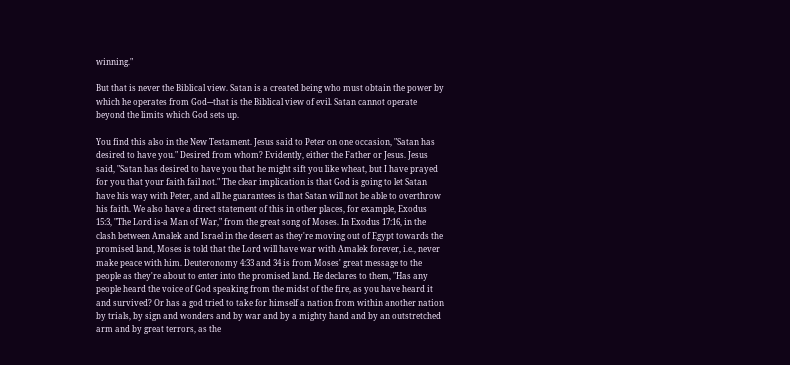winning."

But that is never the Biblical view. Satan is a created being who must obtain the power by which he operates from God---that is the Biblical view of evil. Satan cannot operate beyond the limits which God sets up.

You find this also in the New Testament. Jesus said to Peter on one occasion, "Satan has desired to have you." Desired from whom? Evidently, either the Father or Jesus. Jesus said, "Satan has desired to have you that he might sift you like wheat, but I have prayed for you that your faith fail not." The clear implication is that God is going to let Satan have his way with Peter, and all he guarantees is that Satan will not be able to overthrow his faith. We also have a direct statement of this in other places, for example, Exodus 15:3, "The Lord is-a Man of War," from the great song of Moses. In Exodus 17:16, in the clash between Amalek and Israel in the desert as they're moving out of Egypt towards the promised land, Moses is told that the Lord will have war with Amalek forever, i.e., never make peace with him. Deuteronomy 4:33 and 34 is from Moses' great message to the people as they're about to enter into the promised land. He declares to them, "Has any people heard the voice of God speaking from the midst of the fire, as you have heard it and survived? Or has a god tried to take for himself a nation from within another nation by trials, by sign and wonders and by war and by a mighty hand and by an outstretched arm and by great terrors, as the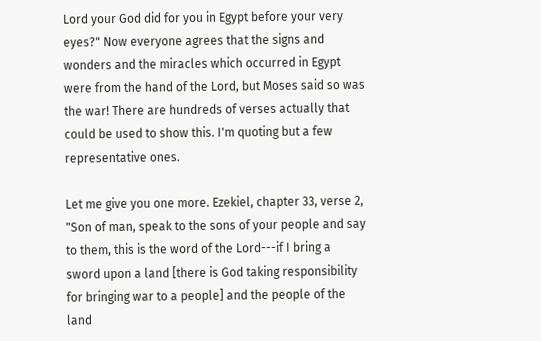Lord your God did for you in Egypt before your very eyes?" Now everyone agrees that the signs and wonders and the miracles which occurred in Egypt were from the hand of the Lord, but Moses said so was the war! There are hundreds of verses actually that could be used to show this. I'm quoting but a few representative ones.

Let me give you one more. Ezekiel, chapter 33, verse 2, "Son of man, speak to the sons of your people and say to them, this is the word of the Lord---if I bring a sword upon a land [there is God taking responsibility for bringing war to a people] and the people of the land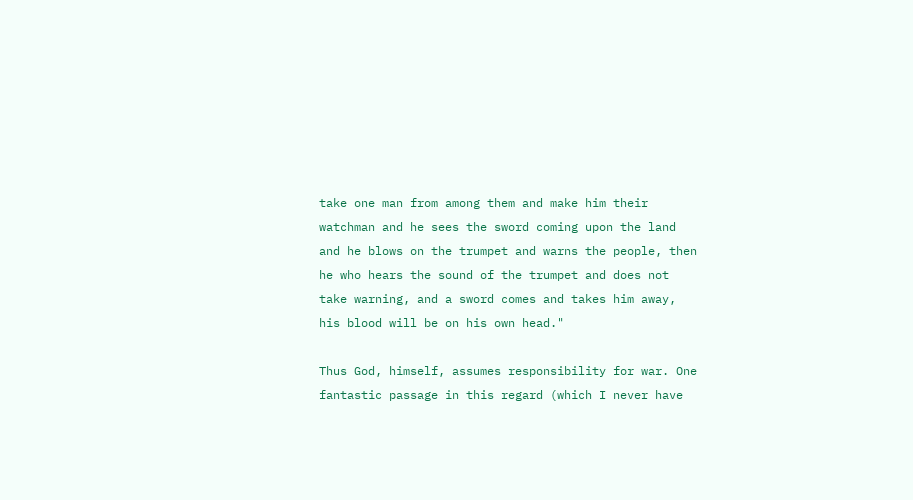take one man from among them and make him their watchman and he sees the sword coming upon the land and he blows on the trumpet and warns the people, then he who hears the sound of the trumpet and does not take warning, and a sword comes and takes him away, his blood will be on his own head."

Thus God, himself, assumes responsibility for war. One fantastic passage in this regard (which I never have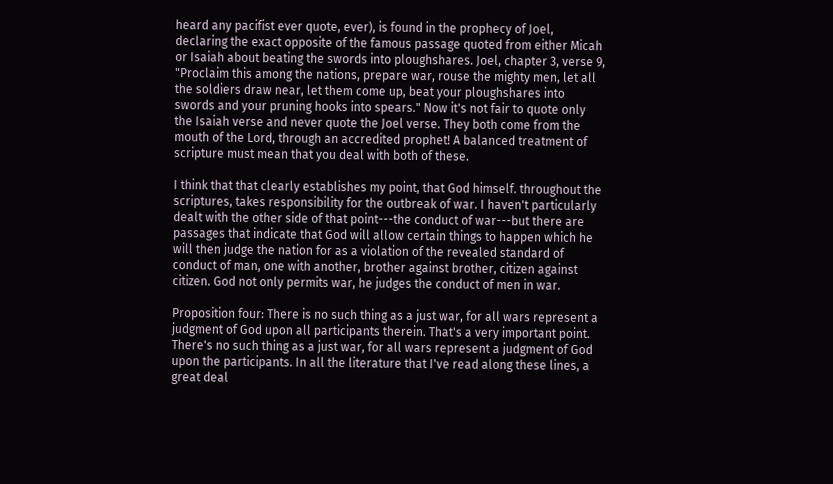heard any pacifist ever quote, ever), is found in the prophecy of Joel, declaring the exact opposite of the famous passage quoted from either Micah or Isaiah about beating the swords into ploughshares. Joel, chapter 3, verse 9, "Proclaim this among the nations, prepare war, rouse the mighty men, let all the soldiers draw near, let them come up, beat your ploughshares into swords and your pruning hooks into spears." Now it's not fair to quote only the Isaiah verse and never quote the Joel verse. They both come from the mouth of the Lord, through an accredited prophet! A balanced treatment of scripture must mean that you deal with both of these.

I think that that clearly establishes my point, that God himself. throughout the scriptures, takes responsibility for the outbreak of war. I haven't particularly dealt with the other side of that point---the conduct of war---but there are passages that indicate that God will allow certain things to happen which he will then judge the nation for as a violation of the revealed standard of conduct of man, one with another, brother against brother, citizen against citizen. God not only permits war, he judges the conduct of men in war.

Proposition four: There is no such thing as a just war, for all wars represent a judgment of God upon all participants therein. That's a very important point. There's no such thing as a just war, for all wars represent a judgment of God upon the participants. In all the literature that I've read along these lines, a great deal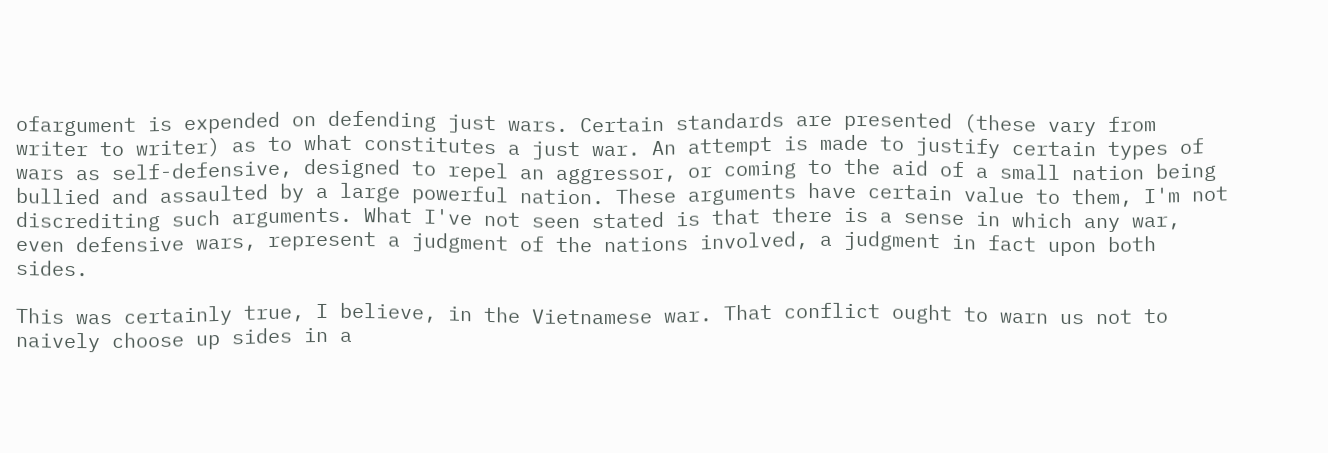ofargument is expended on defending just wars. Certain standards are presented (these vary from writer to writer) as to what constitutes a just war. An attempt is made to justify certain types of wars as self-defensive, designed to repel an aggressor, or coming to the aid of a small nation being bullied and assaulted by a large powerful nation. These arguments have certain value to them, I'm not discrediting such arguments. What I've not seen stated is that there is a sense in which any war, even defensive wars, represent a judgment of the nations involved, a judgment in fact upon both sides.

This was certainly true, I believe, in the Vietnamese war. That conflict ought to warn us not to naively choose up sides in a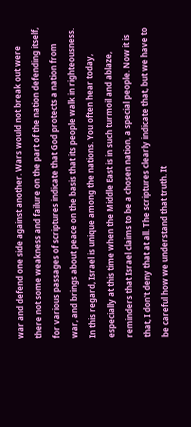war and defend one side against another. Wars would not break out were there not some weakness and failure on the part of the nation defending itself, for various passages of scriptures indicate that God protects a nation from war, and brings about peace on the basis that its people walk in righteousness. In this regard, Israel is unique among the nations. You often hear today, especially at this time when the Middle East is in such turmoil and ablaze, reminders that Israel claims to be a chosen nation, a special people. Now it is that, I don't deny that at all. The scriptures clearly indicate that, but we have to be careful how we understand that truth. It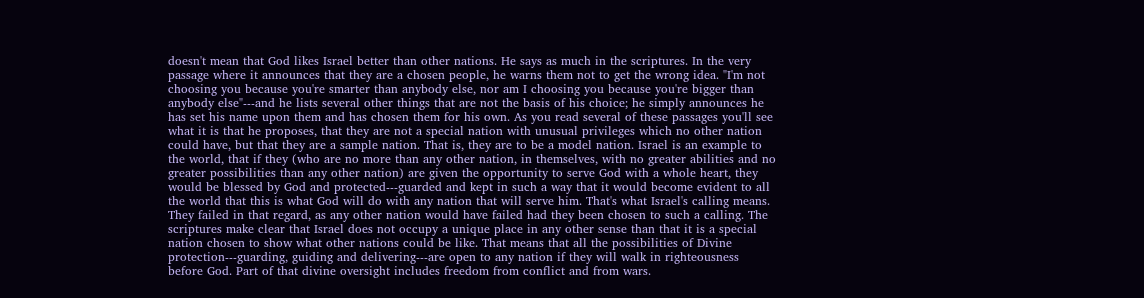doesn't mean that God likes Israel better than other nations. He says as much in the scriptures. In the very passage where it announces that they are a chosen people, he warns them not to get the wrong idea. "I'm not choosing you because you're smarter than anybody else, nor am I choosing you because you're bigger than anybody else"---and he lists several other things that are not the basis of his choice; he simply announces he has set his name upon them and has chosen them for his own. As you read several of these passages you'll see what it is that he proposes, that they are not a special nation with unusual privileges which no other nation could have, but that they are a sample nation. That is, they are to be a model nation. Israel is an example to the world, that if they (who are no more than any other nation, in themselves, with no greater abilities and no greater possibilities than any other nation) are given the opportunity to serve God with a whole heart, they would be blessed by God and protected---guarded and kept in such a way that it would become evident to all the world that this is what God will do with any nation that will serve him. That's what Israel's calling means. They failed in that regard, as any other nation would have failed had they been chosen to such a calling. The scriptures make clear that Israel does not occupy a unique place in any other sense than that it is a special nation chosen to show what other nations could be like. That means that all the possibilities of Divine protection---guarding, guiding and delivering---are open to any nation if they will walk in righteousness before God. Part of that divine oversight includes freedom from conflict and from wars.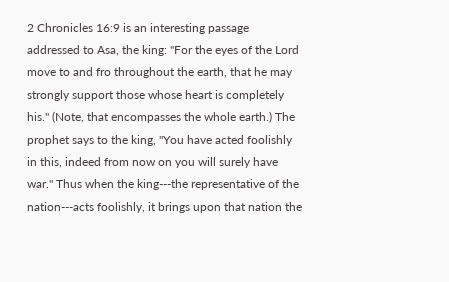2 Chronicles 16:9 is an interesting passage addressed to Asa, the king: "For the eyes of the Lord move to and fro throughout the earth, that he may strongly support those whose heart is completely his." (Note, that encompasses the whole earth.) The prophet says to the king, "You have acted foolishly in this, indeed from now on you will surely have war." Thus when the king---the representative of the nation---acts foolishly, it brings upon that nation the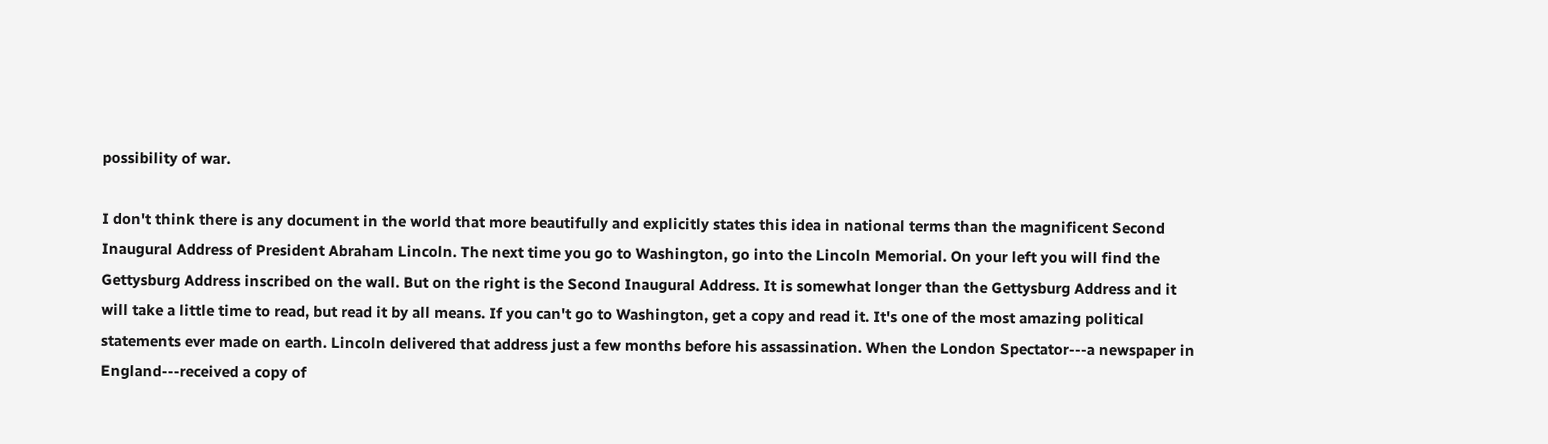possibility of war.

I don't think there is any document in the world that more beautifully and explicitly states this idea in national terms than the magnificent Second Inaugural Address of President Abraham Lincoln. The next time you go to Washington, go into the Lincoln Memorial. On your left you will find the Gettysburg Address inscribed on the wall. But on the right is the Second Inaugural Address. It is somewhat longer than the Gettysburg Address and it will take a little time to read, but read it by all means. If you can't go to Washington, get a copy and read it. It's one of the most amazing political statements ever made on earth. Lincoln delivered that address just a few months before his assassination. When the London Spectator---a newspaper in England---received a copy of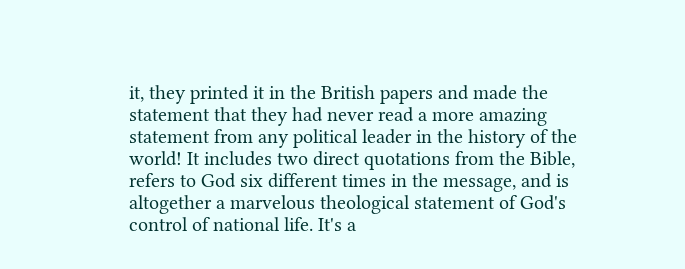it, they printed it in the British papers and made the statement that they had never read a more amazing statement from any political leader in the history of the world! It includes two direct quotations from the Bible, refers to God six different times in the message, and is altogether a marvelous theological statement of God's control of national life. It's a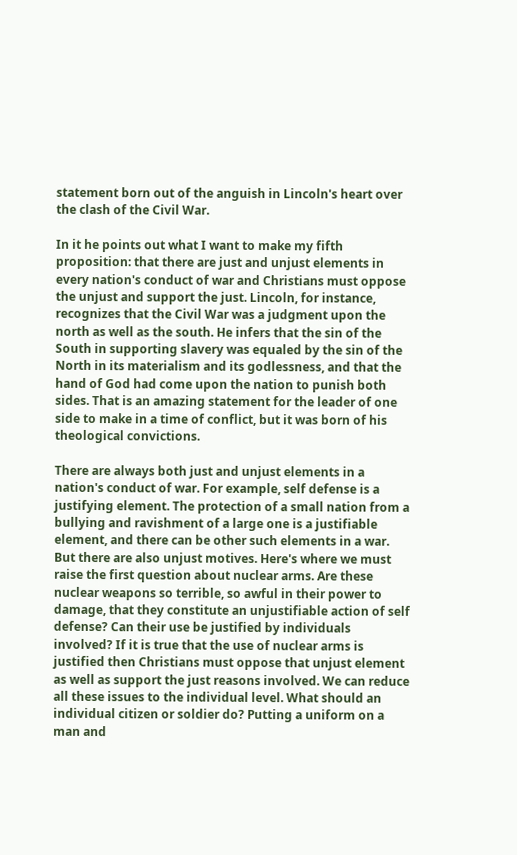statement born out of the anguish in Lincoln's heart over the clash of the Civil War.

In it he points out what I want to make my fifth proposition: that there are just and unjust elements in every nation's conduct of war and Christians must oppose the unjust and support the just. Lincoln, for instance, recognizes that the Civil War was a judgment upon the north as well as the south. He infers that the sin of the South in supporting slavery was equaled by the sin of the North in its materialism and its godlessness, and that the hand of God had come upon the nation to punish both sides. That is an amazing statement for the leader of one side to make in a time of conflict, but it was born of his theological convictions.

There are always both just and unjust elements in a nation's conduct of war. For example, self defense is a justifying element. The protection of a small nation from a bullying and ravishment of a large one is a justifiable element, and there can be other such elements in a war. But there are also unjust motives. Here's where we must raise the first question about nuclear arms. Are these nuclear weapons so terrible, so awful in their power to damage, that they constitute an unjustifiable action of self defense? Can their use be justified by individuals involved? If it is true that the use of nuclear arms is justified then Christians must oppose that unjust element as well as support the just reasons involved. We can reduce all these issues to the individual level. What should an individual citizen or soldier do? Putting a uniform on a man and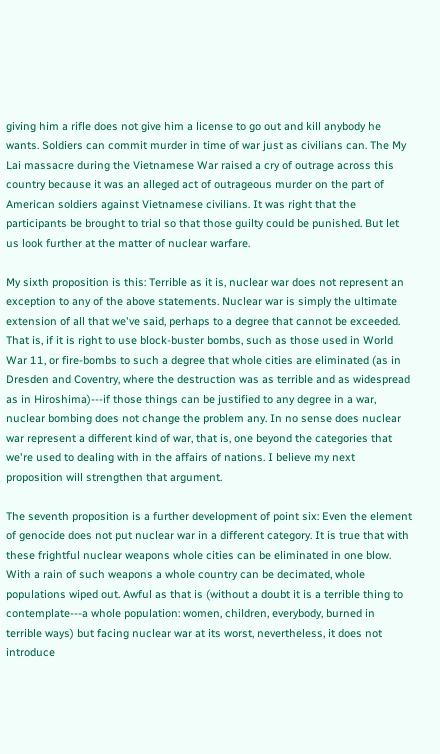giving him a rifle does not give him a license to go out and kill anybody he wants. Soldiers can commit murder in time of war just as civilians can. The My Lai massacre during the Vietnamese War raised a cry of outrage across this country because it was an alleged act of outrageous murder on the part of American soldiers against Vietnamese civilians. It was right that the participants be brought to trial so that those guilty could be punished. But let us look further at the matter of nuclear warfare.

My sixth proposition is this: Terrible as it is, nuclear war does not represent an exception to any of the above statements. Nuclear war is simply the ultimate extension of all that we've said, perhaps to a degree that cannot be exceeded. That is, if it is right to use block-buster bombs, such as those used in World War 11, or fire-bombs to such a degree that whole cities are eliminated (as in Dresden and Coventry, where the destruction was as terrible and as widespread as in Hiroshima)---if those things can be justified to any degree in a war, nuclear bombing does not change the problem any. In no sense does nuclear war represent a different kind of war, that is, one beyond the categories that we're used to dealing with in the affairs of nations. I believe my next proposition will strengthen that argument.

The seventh proposition is a further development of point six: Even the element of genocide does not put nuclear war in a different category. It is true that with these frightful nuclear weapons whole cities can be eliminated in one blow. With a rain of such weapons a whole country can be decimated, whole populations wiped out. Awful as that is (without a doubt it is a terrible thing to contemplate---a whole population: women, children, everybody, burned in terrible ways) but facing nuclear war at its worst, nevertheless, it does not introduce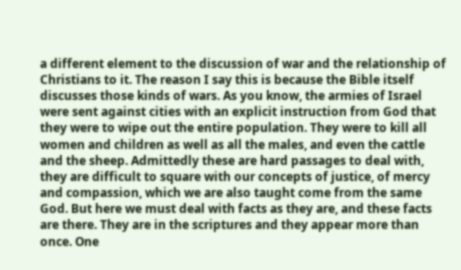a different element to the discussion of war and the relationship of Christians to it. The reason I say this is because the Bible itself discusses those kinds of wars. As you know, the armies of Israel were sent against cities with an explicit instruction from God that they were to wipe out the entire population. They were to kill all women and children as well as all the males, and even the cattle and the sheep. Admittedly these are hard passages to deal with, they are difficult to square with our concepts of justice, of mercy and compassion, which we are also taught come from the same God. But here we must deal with facts as they are, and these facts are there. They are in the scriptures and they appear more than once. One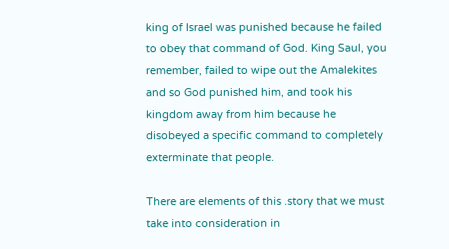king of Israel was punished because he failed to obey that command of God. King Saul, you remember, failed to wipe out the Amalekites and so God punished him, and took his kingdom away from him because he disobeyed a specific command to completely exterminate that people.

There are elements of this .story that we must take into consideration in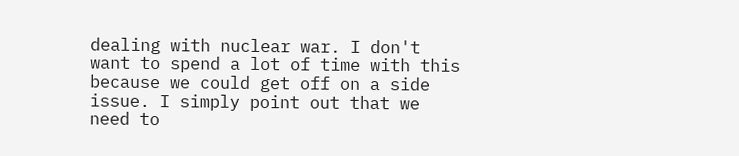dealing with nuclear war. I don't want to spend a lot of time with this because we could get off on a side issue. I simply point out that we need to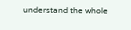understand the whole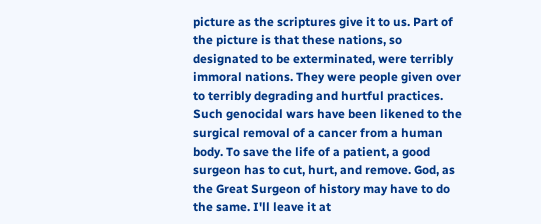picture as the scriptures give it to us. Part of the picture is that these nations, so designated to be exterminated, were terribly immoral nations. They were people given over to terribly degrading and hurtful practices. Such genocidal wars have been likened to the surgical removal of a cancer from a human body. To save the life of a patient, a good surgeon has to cut, hurt, and remove. God, as the Great Surgeon of history may have to do the same. I'll leave it at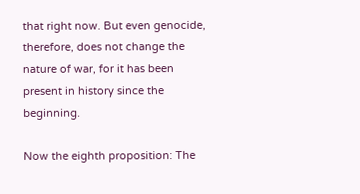that right now. But even genocide, therefore, does not change the nature of war, for it has been present in history since the beginning.

Now the eighth proposition: The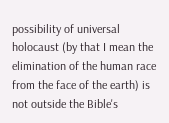possibility of universal holocaust (by that I mean the elimination of the human race from the face of the earth) is not outside the Bible's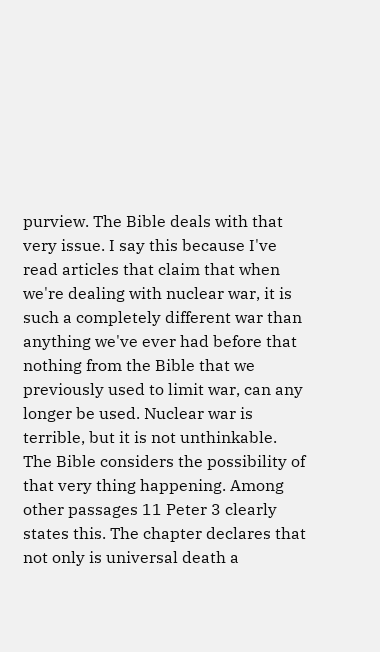purview. The Bible deals with that very issue. I say this because I've read articles that claim that when we're dealing with nuclear war, it is such a completely different war than anything we've ever had before that nothing from the Bible that we previously used to limit war, can any longer be used. Nuclear war is terrible, but it is not unthinkable. The Bible considers the possibility of that very thing happening. Among other passages 11 Peter 3 clearly states this. The chapter declares that not only is universal death a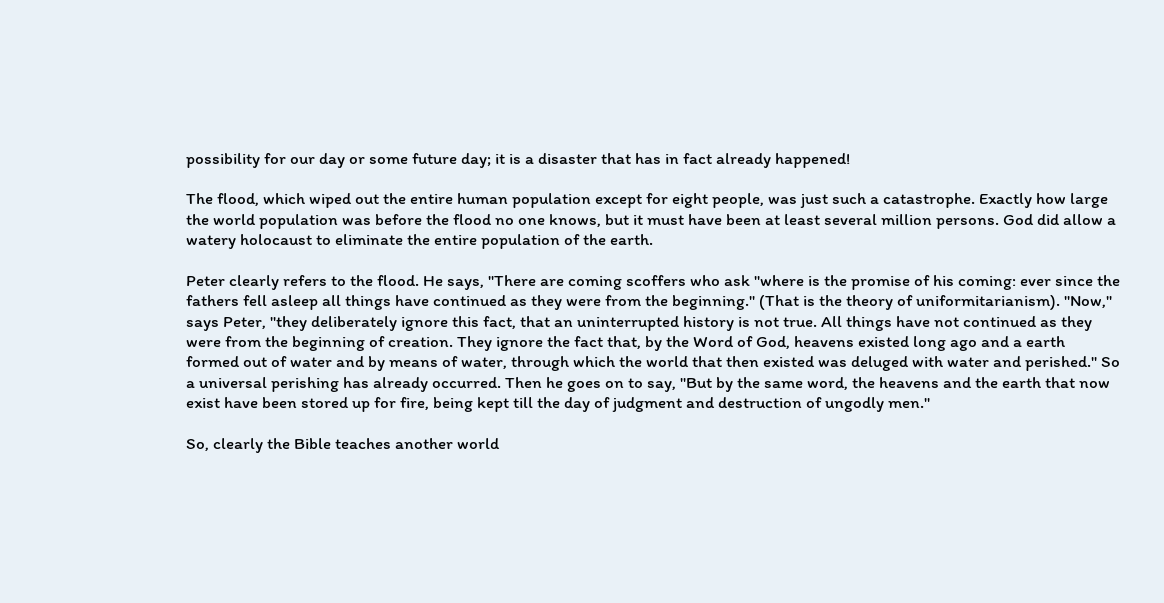possibility for our day or some future day; it is a disaster that has in fact already happened!

The flood, which wiped out the entire human population except for eight people, was just such a catastrophe. Exactly how large the world population was before the flood no one knows, but it must have been at least several million persons. God did allow a watery holocaust to eliminate the entire population of the earth.

Peter clearly refers to the flood. He says, "There are coming scoffers who ask "where is the promise of his coming: ever since the fathers fell asleep all things have continued as they were from the beginning." (That is the theory of uniformitarianism). "Now," says Peter, "they deliberately ignore this fact, that an uninterrupted history is not true. All things have not continued as they were from the beginning of creation. They ignore the fact that, by the Word of God, heavens existed long ago and a earth formed out of water and by means of water, through which the world that then existed was deluged with water and perished." So a universal perishing has already occurred. Then he goes on to say, "But by the same word, the heavens and the earth that now exist have been stored up for fire, being kept till the day of judgment and destruction of ungodly men."

So, clearly the Bible teaches another world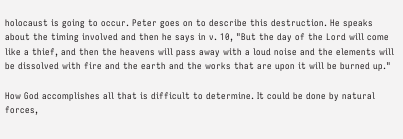holocaust is going to occur. Peter goes on to describe this destruction. He speaks about the timing involved and then he says in v. 10, "But the day of the Lord will come like a thief, and then the heavens will pass away with a loud noise and the elements will be dissolved with fire and the earth and the works that are upon it will be burned up."

How God accomplishes all that is difficult to determine. It could be done by natural forces,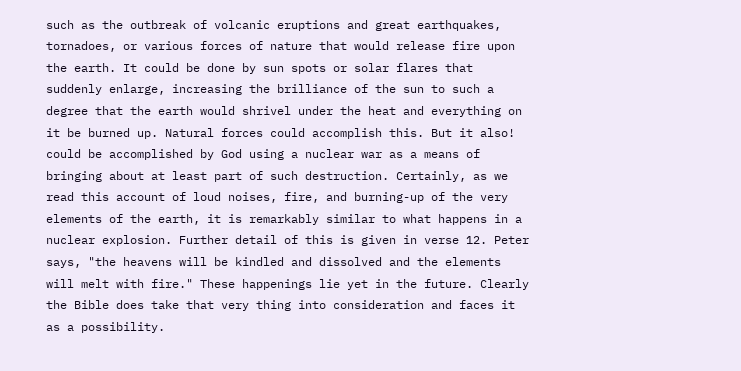such as the outbreak of volcanic eruptions and great earthquakes, tornadoes, or various forces of nature that would release fire upon the earth. It could be done by sun spots or solar flares that suddenly enlarge, increasing the brilliance of the sun to such a degree that the earth would shrivel under the heat and everything on it be burned up. Natural forces could accomplish this. But it also! could be accomplished by God using a nuclear war as a means of bringing about at least part of such destruction. Certainly, as we read this account of loud noises, fire, and burning-up of the very elements of the earth, it is remarkably similar to what happens in a nuclear explosion. Further detail of this is given in verse 12. Peter says, "the heavens will be kindled and dissolved and the elements will melt with fire." These happenings lie yet in the future. Clearly the Bible does take that very thing into consideration and faces it as a possibility.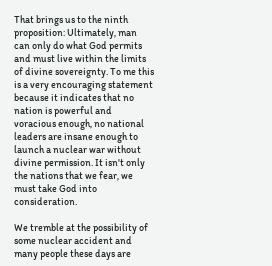That brings us to the ninth proposition: Ultimately, man can only do what God permits and must live within the limits of divine sovereignty. To me this is a very encouraging statement because it indicates that no nation is powerful and voracious enough, no national leaders are insane enough to launch a nuclear war without divine permission. It isn't only the nations that we fear, we must take God into consideration.

We tremble at the possibility of some nuclear accident and many people these days are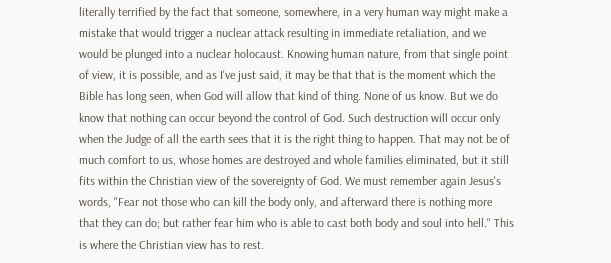literally terrified by the fact that someone, somewhere, in a very human way might make a mistake that would trigger a nuclear attack resulting in immediate retaliation, and we would be plunged into a nuclear holocaust. Knowing human nature, from that single point of view, it is possible, and as I've just said, it may be that that is the moment which the Bible has long seen, when God will allow that kind of thing. None of us know. But we do know that nothing can occur beyond the control of God. Such destruction will occur only when the Judge of all the earth sees that it is the right thing to happen. That may not be of much comfort to us, whose homes are destroyed and whole families eliminated, but it still fits within the Christian view of the sovereignty of God. We must remember again Jesus's words, "Fear not those who can kill the body only, and afterward there is nothing more that they can do; but rather fear him who is able to cast both body and soul into hell." This is where the Christian view has to rest.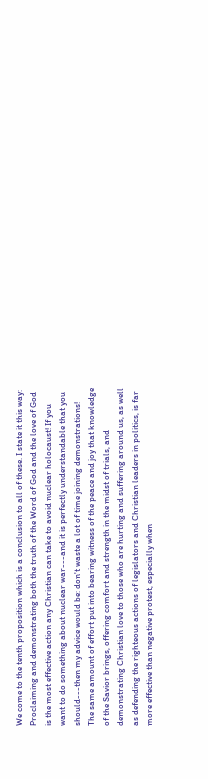We come to the tenth proposition which is a conclusion to all of these. I state it this way: Proclaiming and demonstrating both the truth of the Word of God and the love of God is the most effective action any Christian can take to avoid nuclear holocaust! If you want to do something about nuclear war---and it is perfectly understandable that you should---then my advice would be: don't waste a lot of time joining demonstrations! The same amount of effort put into bearing witness of the peace and joy that knowledge of the Savior brings, offering comfort and strength in the midst of trials, and demonstrating Christian love to those who are hurting and suffering around us, as well as defending the righteous actions of legislators and Christian leaders in politics, is far more effective than negative protest, especially when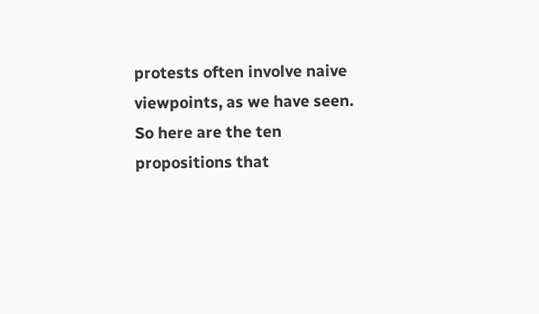protests often involve naive viewpoints, as we have seen. So here are the ten propositions that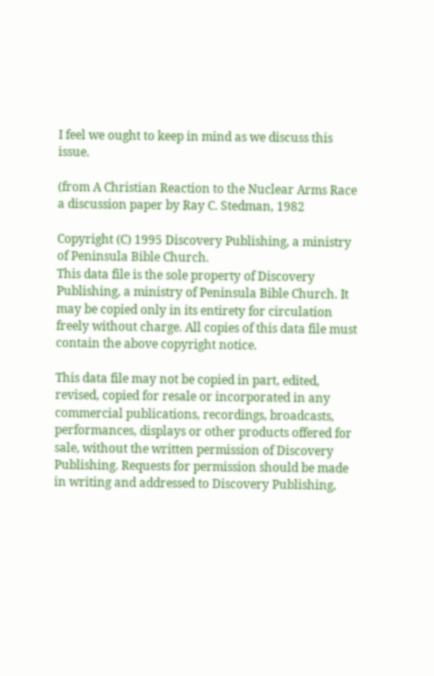I feel we ought to keep in mind as we discuss this issue.

(from A Christian Reaction to the Nuclear Arms Race a discussion paper by Ray C. Stedman, 1982

Copyright (C) 1995 Discovery Publishing, a ministry of Peninsula Bible Church.
This data file is the sole property of Discovery Publishing, a ministry of Peninsula Bible Church. It may be copied only in its entirety for circulation freely without charge. All copies of this data file must contain the above copyright notice.

This data file may not be copied in part, edited, revised, copied for resale or incorporated in any commercial publications, recordings, broadcasts, performances, displays or other products offered for sale, without the written permission of Discovery Publishing. Requests for permission should be made in writing and addressed to Discovery Publishing,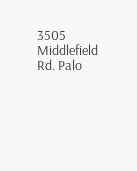3505 Middlefield Rd. Palo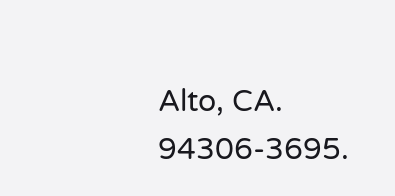Alto, CA. 94306-3695.